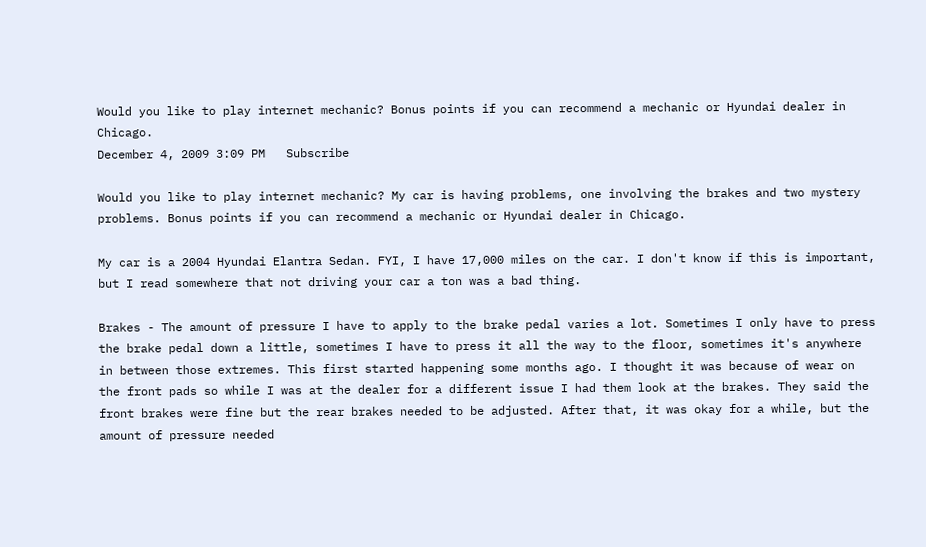Would you like to play internet mechanic? Bonus points if you can recommend a mechanic or Hyundai dealer in Chicago.
December 4, 2009 3:09 PM   Subscribe

Would you like to play internet mechanic? My car is having problems, one involving the brakes and two mystery problems. Bonus points if you can recommend a mechanic or Hyundai dealer in Chicago.

My car is a 2004 Hyundai Elantra Sedan. FYI, I have 17,000 miles on the car. I don't know if this is important, but I read somewhere that not driving your car a ton was a bad thing.

Brakes - The amount of pressure I have to apply to the brake pedal varies a lot. Sometimes I only have to press the brake pedal down a little, sometimes I have to press it all the way to the floor, sometimes it's anywhere in between those extremes. This first started happening some months ago. I thought it was because of wear on the front pads so while I was at the dealer for a different issue I had them look at the brakes. They said the front brakes were fine but the rear brakes needed to be adjusted. After that, it was okay for a while, but the amount of pressure needed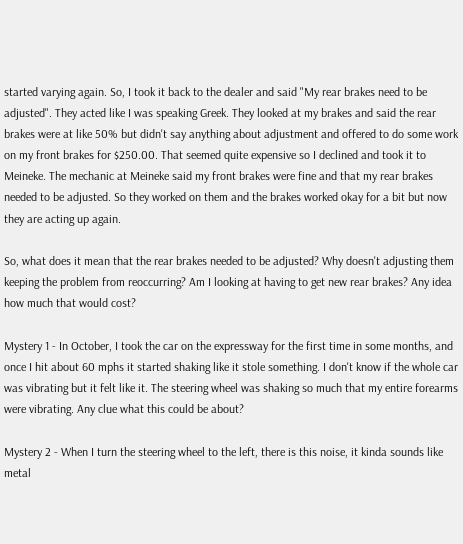started varying again. So, I took it back to the dealer and said "My rear brakes need to be adjusted". They acted like I was speaking Greek. They looked at my brakes and said the rear brakes were at like 50% but didn't say anything about adjustment and offered to do some work on my front brakes for $250.00. That seemed quite expensive so I declined and took it to Meineke. The mechanic at Meineke said my front brakes were fine and that my rear brakes needed to be adjusted. So they worked on them and the brakes worked okay for a bit but now they are acting up again.

So, what does it mean that the rear brakes needed to be adjusted? Why doesn't adjusting them keeping the problem from reoccurring? Am I looking at having to get new rear brakes? Any idea how much that would cost?

Mystery 1 - In October, I took the car on the expressway for the first time in some months, and once I hit about 60 mphs it started shaking like it stole something. I don't know if the whole car was vibrating but it felt like it. The steering wheel was shaking so much that my entire forearms were vibrating. Any clue what this could be about?

Mystery 2 - When I turn the steering wheel to the left, there is this noise, it kinda sounds like metal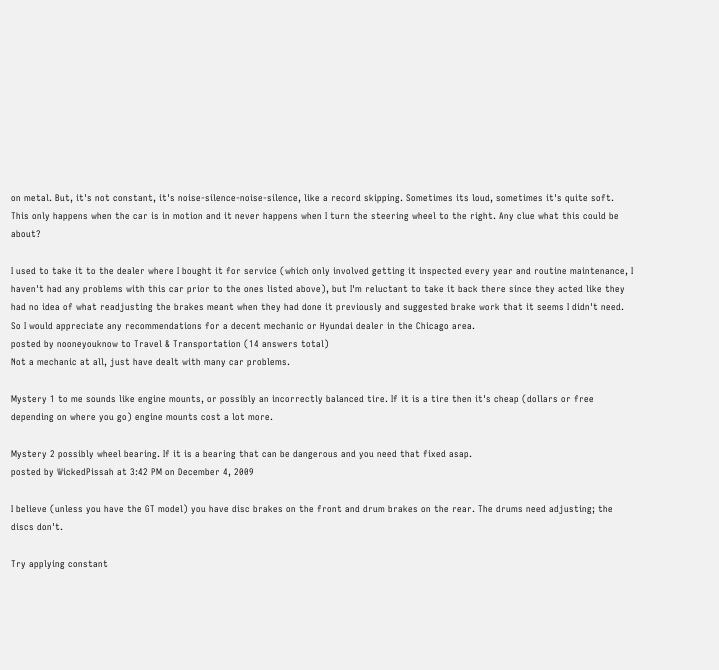on metal. But, it's not constant, it's noise-silence-noise-silence, like a record skipping. Sometimes its loud, sometimes it's quite soft. This only happens when the car is in motion and it never happens when I turn the steering wheel to the right. Any clue what this could be about?

I used to take it to the dealer where I bought it for service (which only involved getting it inspected every year and routine maintenance, I haven't had any problems with this car prior to the ones listed above), but I'm reluctant to take it back there since they acted like they had no idea of what readjusting the brakes meant when they had done it previously and suggested brake work that it seems I didn't need. So I would appreciate any recommendations for a decent mechanic or Hyundai dealer in the Chicago area.
posted by nooneyouknow to Travel & Transportation (14 answers total)
Not a mechanic at all, just have dealt with many car problems.

Mystery 1 to me sounds like engine mounts, or possibly an incorrectly balanced tire. If it is a tire then it's cheap (dollars or free depending on where you go) engine mounts cost a lot more.

Mystery 2 possibly wheel bearing. If it is a bearing that can be dangerous and you need that fixed asap.
posted by WickedPissah at 3:42 PM on December 4, 2009

I believe (unless you have the GT model) you have disc brakes on the front and drum brakes on the rear. The drums need adjusting; the discs don't.

Try applying constant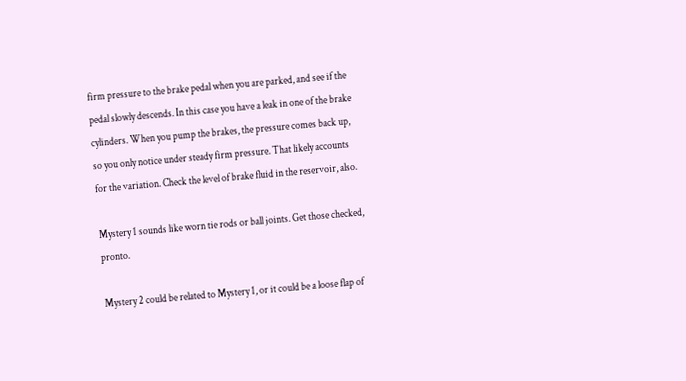firm pressure to the brake pedal when you are parked, and see if the pedal slowly descends. In this case you have a leak in one of the brake cylinders. When you pump the brakes, the pressure comes back up, so you only notice under steady firm pressure. That likely accounts for the variation. Check the level of brake fluid in the reservoir, also.

Mystery 1 sounds like worn tie rods or ball joints. Get those checked, pronto.

Mystery 2 could be related to Mystery 1, or it could be a loose flap of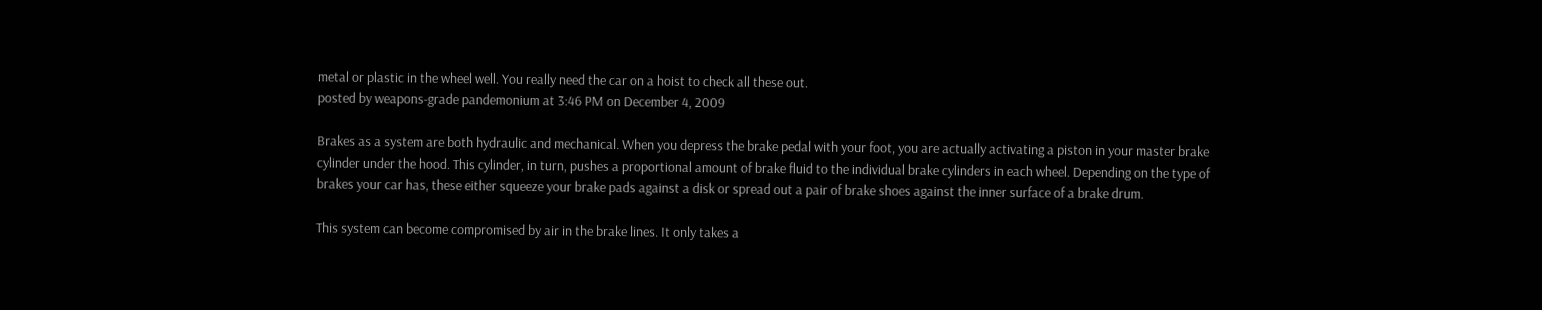metal or plastic in the wheel well. You really need the car on a hoist to check all these out.
posted by weapons-grade pandemonium at 3:46 PM on December 4, 2009

Brakes as a system are both hydraulic and mechanical. When you depress the brake pedal with your foot, you are actually activating a piston in your master brake cylinder under the hood. This cylinder, in turn, pushes a proportional amount of brake fluid to the individual brake cylinders in each wheel. Depending on the type of brakes your car has, these either squeeze your brake pads against a disk or spread out a pair of brake shoes against the inner surface of a brake drum.

This system can become compromised by air in the brake lines. It only takes a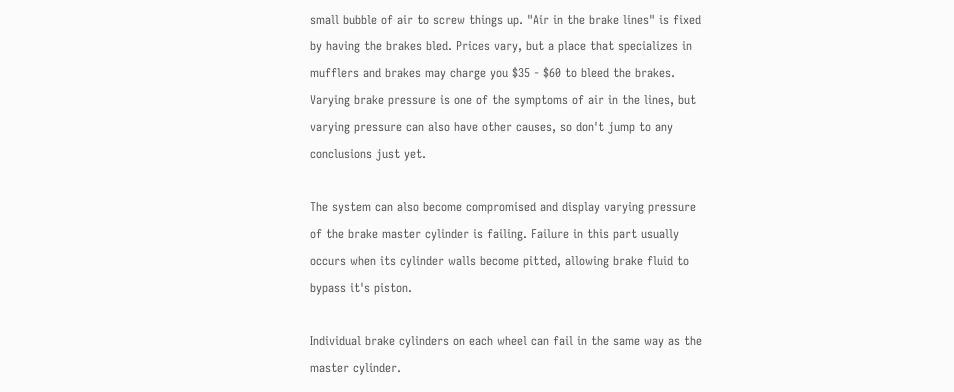small bubble of air to screw things up. "Air in the brake lines" is fixed by having the brakes bled. Prices vary, but a place that specializes in mufflers and brakes may charge you $35 - $60 to bleed the brakes. Varying brake pressure is one of the symptoms of air in the lines, but varying pressure can also have other causes, so don't jump to any conclusions just yet.

The system can also become compromised and display varying pressure of the brake master cylinder is failing. Failure in this part usually occurs when its cylinder walls become pitted, allowing brake fluid to bypass it's piston.

Individual brake cylinders on each wheel can fail in the same way as the master cylinder.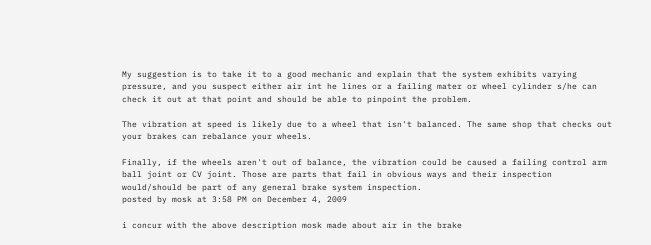My suggestion is to take it to a good mechanic and explain that the system exhibits varying pressure, and you suspect either air int he lines or a failing mater or wheel cylinder s/he can check it out at that point and should be able to pinpoint the problem.

The vibration at speed is likely due to a wheel that isn't balanced. The same shop that checks out your brakes can rebalance your wheels.

Finally, if the wheels aren't out of balance, the vibration could be caused a failing control arm ball joint or CV joint. Those are parts that fail in obvious ways and their inspection would/should be part of any general brake system inspection.
posted by mosk at 3:58 PM on December 4, 2009

i concur with the above description mosk made about air in the brake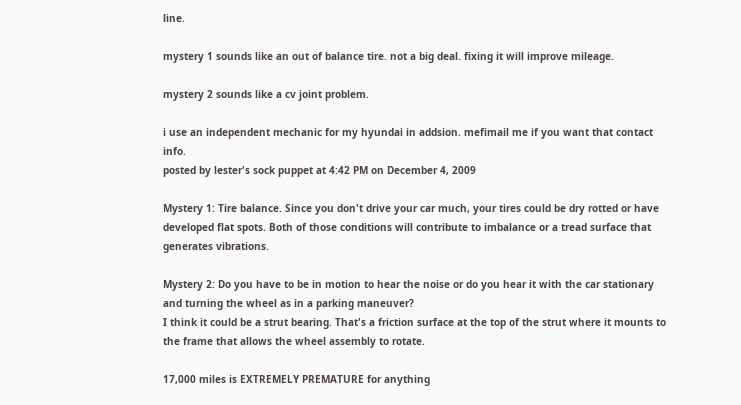line.

mystery 1 sounds like an out of balance tire. not a big deal. fixing it will improve mileage.

mystery 2 sounds like a cv joint problem.

i use an independent mechanic for my hyundai in addsion. mefimail me if you want that contact info.
posted by lester's sock puppet at 4:42 PM on December 4, 2009

Mystery 1: Tire balance. Since you don't drive your car much, your tires could be dry rotted or have developed flat spots. Both of those conditions will contribute to imbalance or a tread surface that generates vibrations.

Mystery 2: Do you have to be in motion to hear the noise or do you hear it with the car stationary and turning the wheel as in a parking maneuver?
I think it could be a strut bearing. That's a friction surface at the top of the strut where it mounts to the frame that allows the wheel assembly to rotate.

17,000 miles is EXTREMELY PREMATURE for anything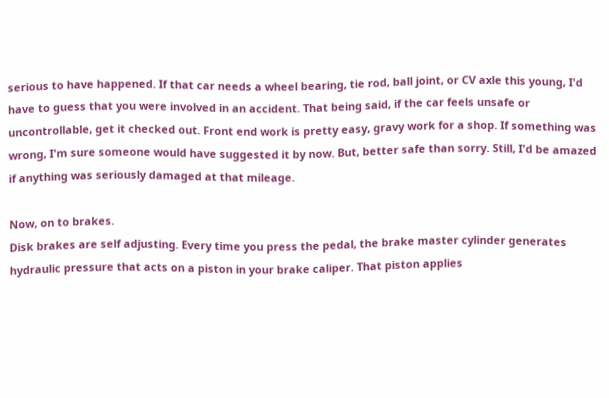serious to have happened. If that car needs a wheel bearing, tie rod, ball joint, or CV axle this young, I'd have to guess that you were involved in an accident. That being said, if the car feels unsafe or uncontrollable, get it checked out. Front end work is pretty easy, gravy work for a shop. If something was wrong, I'm sure someone would have suggested it by now. But, better safe than sorry. Still, I'd be amazed if anything was seriously damaged at that mileage.

Now, on to brakes.
Disk brakes are self adjusting. Every time you press the pedal, the brake master cylinder generates hydraulic pressure that acts on a piston in your brake caliper. That piston applies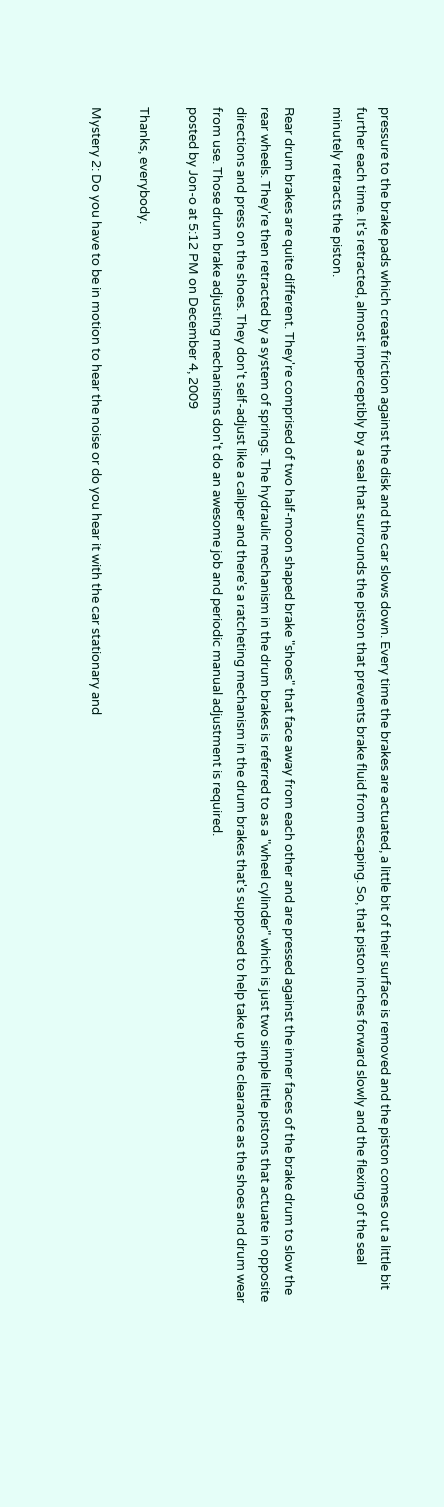pressure to the brake pads which create friction against the disk and the car slows down. Every time the brakes are actuated, a little bit of their surface is removed and the piston comes out a little bit further each time. It's retracted, almost imperceptibly by a seal that surrounds the piston that prevents brake fluid from escaping. So, that piston inches forward slowly and the flexing of the seal minutely retracts the piston.

Rear drum brakes are quite different. They're comprised of two half-moon shaped brake "shoes" that face away from each other and are pressed against the inner faces of the brake drum to slow the rear wheels. They're then retracted by a system of springs. The hydraulic mechanism in the drum brakes is referred to as a "wheel cylinder" which is just two simple little pistons that actuate in opposite directions and press on the shoes. They don't self-adjust like a caliper and there's a ratcheting mechanism in the drum brakes that's supposed to help take up the clearance as the shoes and drum wear from use. Those drum brake adjusting mechanisms don't do an awesome job and periodic manual adjustment is required.
posted by Jon-o at 5:12 PM on December 4, 2009

Thanks, everybody.

Mystery 2: Do you have to be in motion to hear the noise or do you hear it with the car stationary and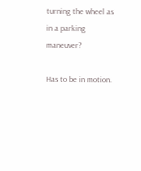turning the wheel as in a parking maneuver?

Has to be in motion.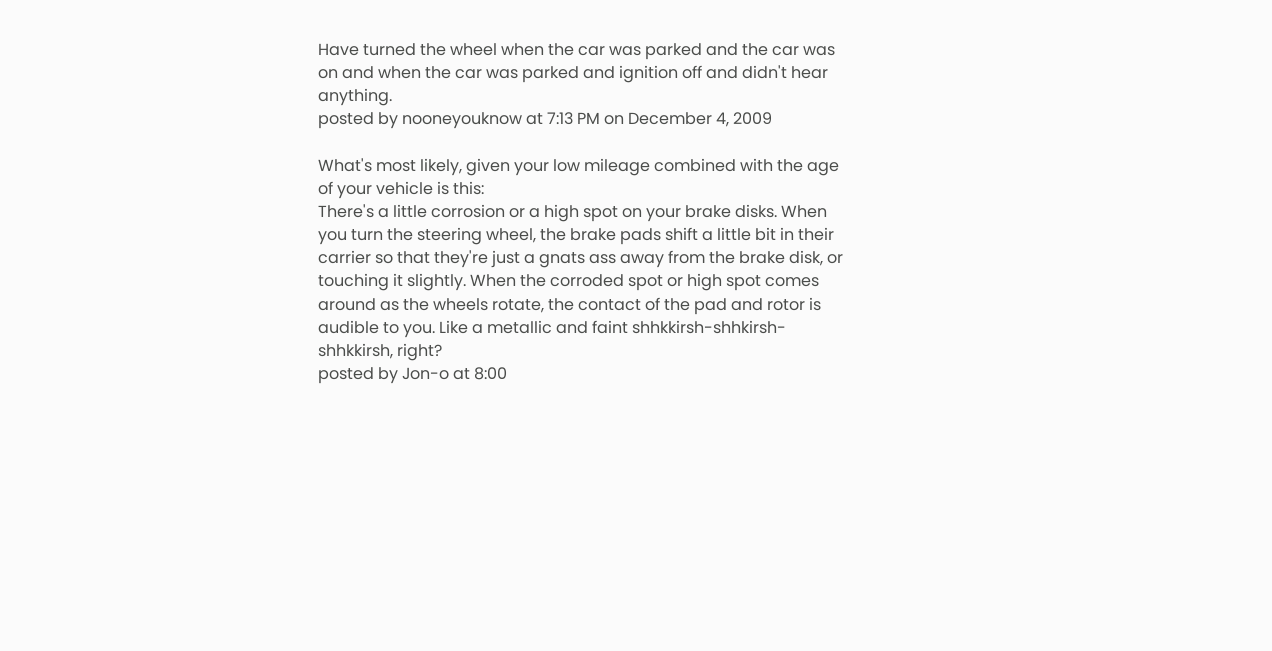Have turned the wheel when the car was parked and the car was on and when the car was parked and ignition off and didn't hear anything.
posted by nooneyouknow at 7:13 PM on December 4, 2009

What's most likely, given your low mileage combined with the age of your vehicle is this:
There's a little corrosion or a high spot on your brake disks. When you turn the steering wheel, the brake pads shift a little bit in their carrier so that they're just a gnats ass away from the brake disk, or touching it slightly. When the corroded spot or high spot comes around as the wheels rotate, the contact of the pad and rotor is audible to you. Like a metallic and faint shhkkirsh-shhkirsh-shhkkirsh, right?
posted by Jon-o at 8:00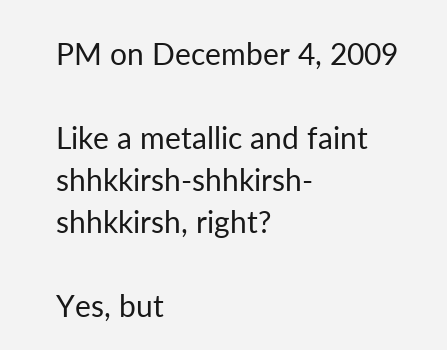PM on December 4, 2009

Like a metallic and faint shhkkirsh-shhkirsh-shhkkirsh, right?

Yes, but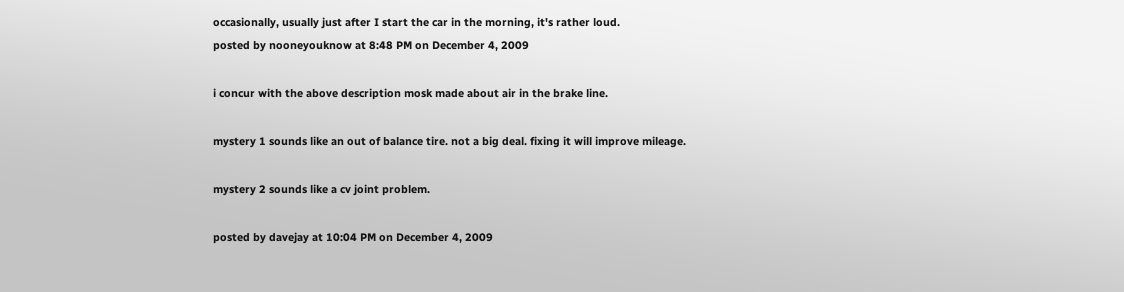occasionally, usually just after I start the car in the morning, it's rather loud.
posted by nooneyouknow at 8:48 PM on December 4, 2009

i concur with the above description mosk made about air in the brake line.

mystery 1 sounds like an out of balance tire. not a big deal. fixing it will improve mileage.

mystery 2 sounds like a cv joint problem.

posted by davejay at 10:04 PM on December 4, 2009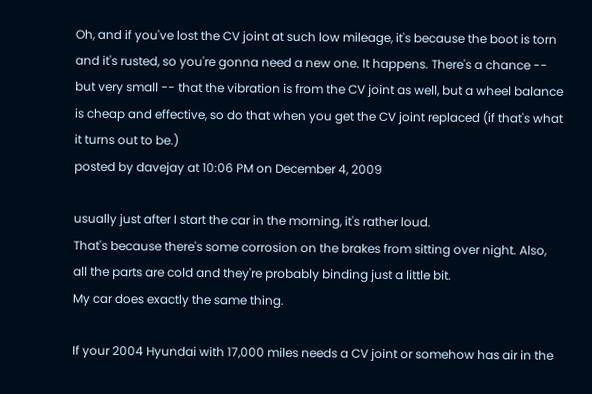Oh, and if you've lost the CV joint at such low mileage, it's because the boot is torn and it's rusted, so you're gonna need a new one. It happens. There's a chance -- but very small -- that the vibration is from the CV joint as well, but a wheel balance is cheap and effective, so do that when you get the CV joint replaced (if that's what it turns out to be.)
posted by davejay at 10:06 PM on December 4, 2009

usually just after I start the car in the morning, it's rather loud.
That's because there's some corrosion on the brakes from sitting over night. Also, all the parts are cold and they're probably binding just a little bit.
My car does exactly the same thing.

If your 2004 Hyundai with 17,000 miles needs a CV joint or somehow has air in the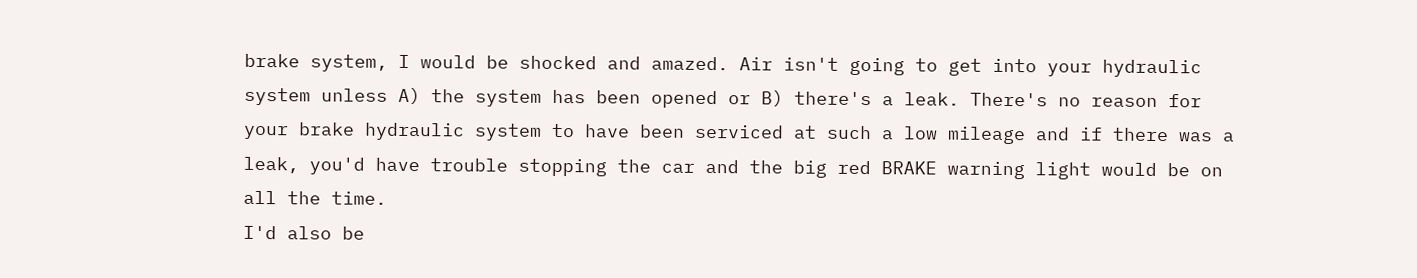brake system, I would be shocked and amazed. Air isn't going to get into your hydraulic system unless A) the system has been opened or B) there's a leak. There's no reason for your brake hydraulic system to have been serviced at such a low mileage and if there was a leak, you'd have trouble stopping the car and the big red BRAKE warning light would be on all the time.
I'd also be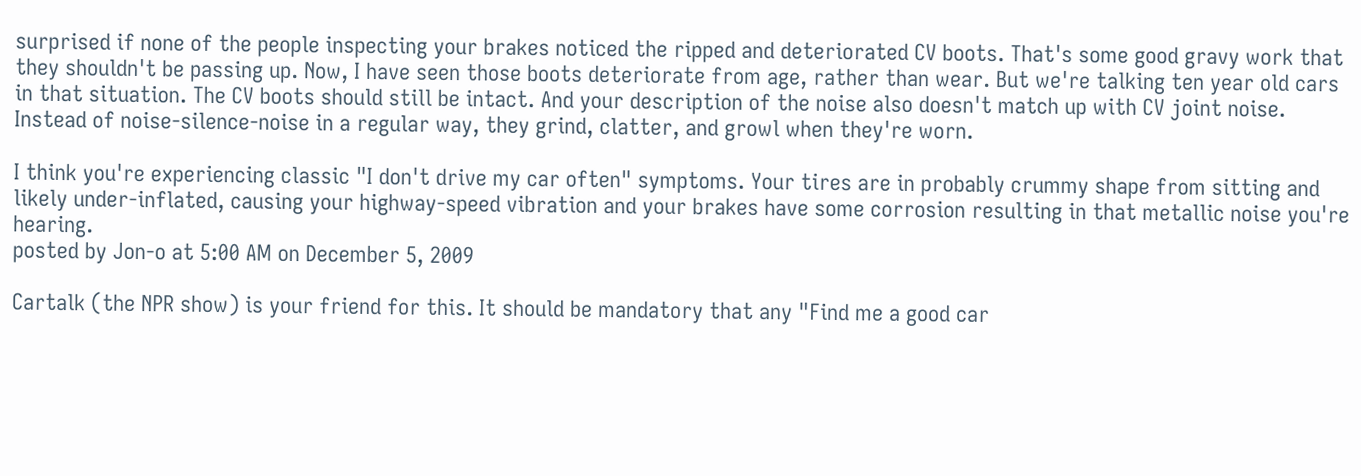surprised if none of the people inspecting your brakes noticed the ripped and deteriorated CV boots. That's some good gravy work that they shouldn't be passing up. Now, I have seen those boots deteriorate from age, rather than wear. But we're talking ten year old cars in that situation. The CV boots should still be intact. And your description of the noise also doesn't match up with CV joint noise. Instead of noise-silence-noise in a regular way, they grind, clatter, and growl when they're worn.

I think you're experiencing classic "I don't drive my car often" symptoms. Your tires are in probably crummy shape from sitting and likely under-inflated, causing your highway-speed vibration and your brakes have some corrosion resulting in that metallic noise you're hearing.
posted by Jon-o at 5:00 AM on December 5, 2009

Cartalk (the NPR show) is your friend for this. It should be mandatory that any "Find me a good car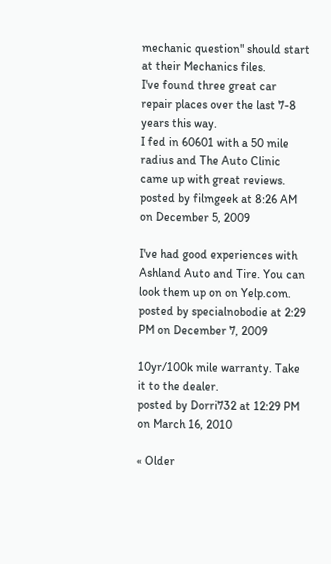mechanic question" should start at their Mechanics files.
I've found three great car repair places over the last 7-8 years this way.
I fed in 60601 with a 50 mile radius and The Auto Clinic came up with great reviews.
posted by filmgeek at 8:26 AM on December 5, 2009

I've had good experiences with Ashland Auto and Tire. You can look them up on on Yelp.com.
posted by specialnobodie at 2:29 PM on December 7, 2009

10yr/100k mile warranty. Take it to the dealer.
posted by Dorri732 at 12:29 PM on March 16, 2010

« Older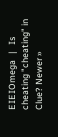EIEIOmega   |   Is cheating "cheating" in Clue? Newer »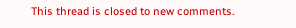This thread is closed to new comments.